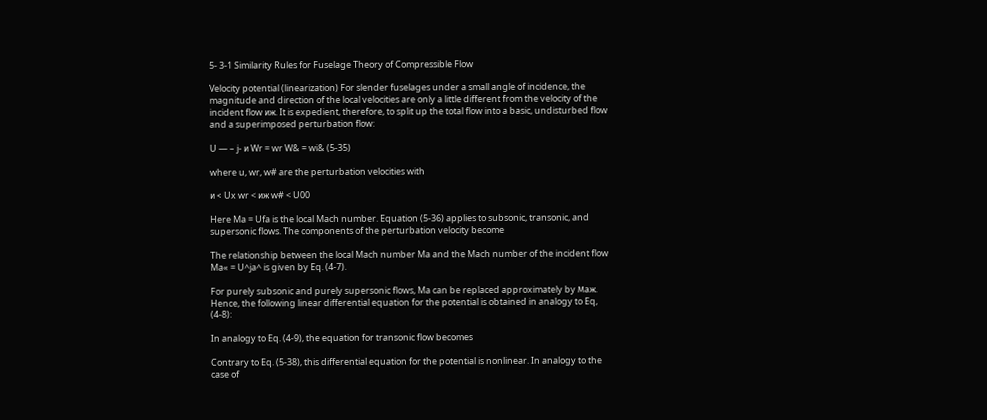5- 3-1 Similarity Rules for Fuselage Theory of Compressible Flow

Velocity potential (linearization) For slender fuselages under a small angle of incidence, the magnitude and direction of the local velocities are only a little different from the velocity of the incident flow иж. It is expedient, therefore, to split up the total flow into a basic, undisturbed flow and a superimposed perturbation flow:

U — – j- и Wr = wr W& = wi& (5-35)

where u, wr, w# are the perturbation velocities with

и < Ux wr < иж w# < U00

Here Ma = Ufa is the local Mach number. Equation (5-36) applies to subsonic, transonic, and supersonic flows. The components of the perturbation velocity become

The relationship between the local Mach number Ma and the Mach number of the incident flow Ma« = U^ja^ is given by Eq. (4-7).

For purely subsonic and purely supersonic flows, Ma can be replaced approximately by Маж. Hence, the following linear differential equation for the potential is obtained in analogy to Eq, (4-8):

In analogy to Eq. (4-9), the equation for transonic flow becomes

Contrary to Eq. (5-38), this differential equation for the potential is nonlinear. In analogy to the case of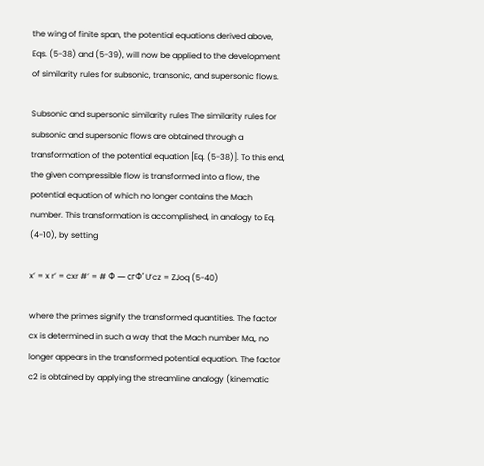the wing of finite span, the potential equations derived above, Eqs. (5-38) and (5-39), will now be applied to the development of similarity rules for subsonic, transonic, and supersonic flows.

Subsonic and supersonic similarity rules The similarity rules for subsonic and supersonic flows are obtained through a transformation of the potential equation [Eq. (5-38)]. To this end, the given compressible flow is transformed into a flow, the potential equation of which no longer contains the Mach number. This transformation is accomplished, in analogy to Eq. (4-10), by setting

x’ = x r’ = cxr #’ = # Ф — сгФ’ U’cz = ZJoq (5-40)

where the primes signify the transformed quantities. The factor cx is determined in such a way that the Mach number Ma„ no longer appears in the transformed potential equation. The factor c2 is obtained by applying the streamline analogy (kinematic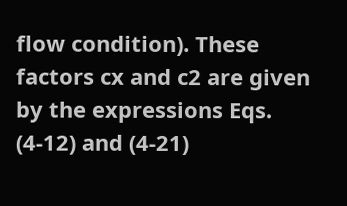flow condition). These factors cx and c2 are given by the expressions Eqs. (4-12) and (4-21)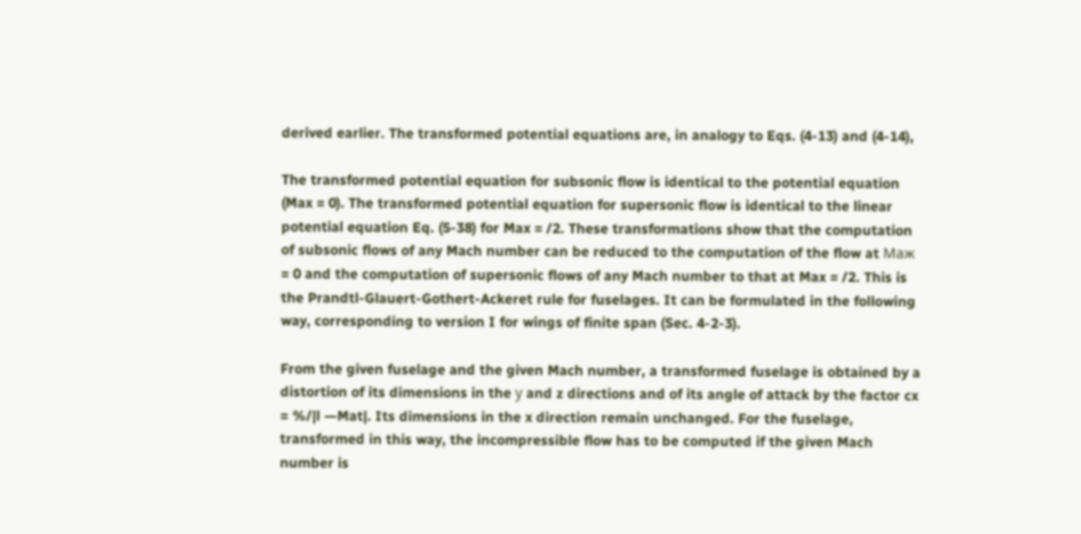derived earlier. The transformed potential equations are, in analogy to Eqs. (4-13) and (4-14),

The transformed potential equation for subsonic flow is identical to the potential equation (Max = 0). The transformed potential equation for supersonic flow is identical to the linear potential equation Eq. (5-38) for Max = /2. These transformations show that the computation of subsonic flows of any Mach number can be reduced to the computation of the flow at Маж = 0 and the computation of supersonic flows of any Mach number to that at Max = /2. This is the Prandtl-Glauert-Gothert-Ackeret rule for fuselages. It can be formulated in the following way, corresponding to version I for wings of finite span (Sec. 4-2-3).

From the given fuselage and the given Mach number, a transformed fuselage is obtained by a distortion of its dimensions in the у and z directions and of its angle of attack by the factor cx = %/|l —Mat|. Its dimensions in the x direction remain unchanged. For the fuselage, transformed in this way, the incompressible flow has to be computed if the given Mach number is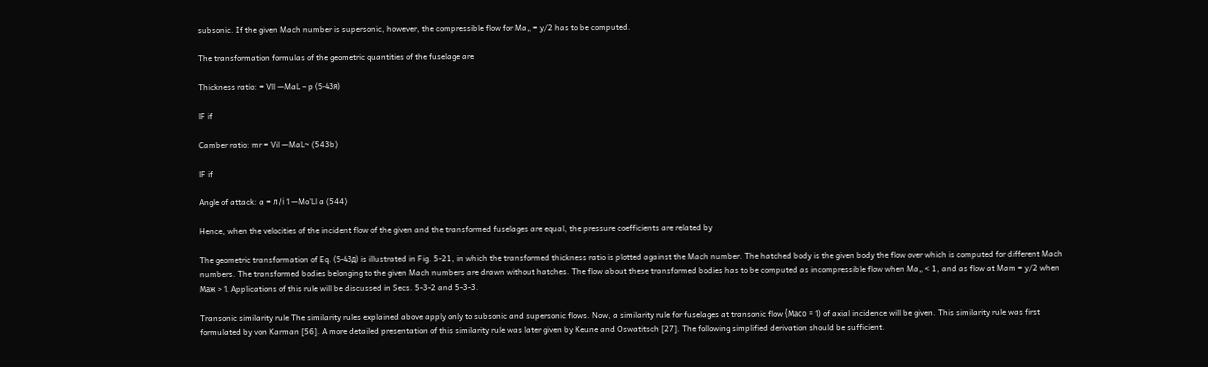subsonic. If the given Mach number is supersonic, however, the compressible flow for Ma„ = y/2 has to be computed.

The transformation formulas of the geometric quantities of the fuselage are

Thickness ratio: = Vll —MaL – p (5-43я)

lF if

Camber ratio: mr = Vil —MaL~ (543b)

lF if

Angle of attack: a = л/і 1 —Mo’Ll a (544)

Hence, when the velocities of the incident flow of the given and the transformed fuselages are equal, the pressure coefficients are related by

The geometric transformation of Eq. (5-43д) is illustrated in Fig. 5-21, in which the transformed thickness ratio is plotted against the Mach number. The hatched body is the given body the flow over which is computed for different Mach numbers. The transformed bodies belonging to the given Mach numbers are drawn without hatches. The flow about these transformed bodies has to be computed as incompressible flow when Ma„ < 1, and as flow at Mam = y/2 when Маж > 1. Applications of this rule will be discussed in Secs. 5-3-2 and 5-3-3.

Transonic similarity rule The similarity rules explained above apply only to subsonic and supersonic flows. Now, a similarity rule for fuselages at transonic flow {Масо = 1) of axial incidence will be given. This similarity rule was first formulated by von Karman [56]. A more detailed presentation of this similarity rule was later given by Keune and Oswatitsch [27]. The following simplified derivation should be sufficient.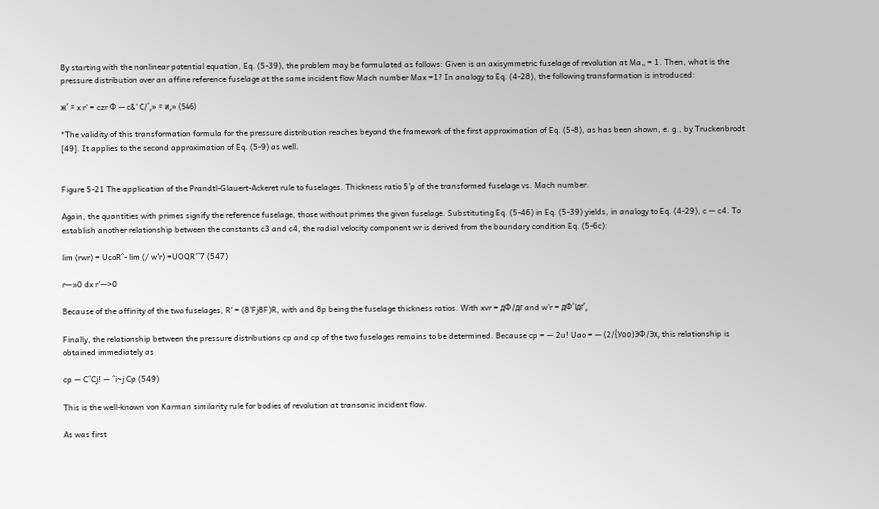By starting with the nonlinear potential equation, Eq. (5-39), the problem may be formulated as follows: Given is an axisymmetric fuselage of revolution at Ma„ = 1. Then, what is the pressure distribution over an affine reference fuselage at the same incident flow Mach number Max =1? In analogy to Eq. (4-28), the following transformation is introduced:

ж’ = x r’ = czr Ф — c&’ С/’,» = и,» (546)

*The validity of this transformation formula for the pressure distribution reaches beyond the framework of the first approximation of Eq. (5-8), as has been shown, e. g., by Truckenbrodt [49]. It applies to the second approximation of Eq. (5-9) as well.


Figure 5-21 The application of the Prandtl-Glauert-Ackeret rule to fuselages. Thickness ratio 5’p of the transformed fuselage vs. Mach number.

Again, the quantities with primes signify the reference fuselage, those without primes the given fuselage. Substituting Eq. (5-46) in Eq. (5-39) yields, in analogy to Eq. (4-29), c — c4. To establish another relationship between the constants c3 and c4, the radial velocity component wr is derived from the boundary condition Eq. (5-6c):

lim (rwr) = UcoR^- lim (/ w’r) =UOQR’^7 (547)

r—»0 dx r’—>0

Because of the affinity of the two fuselages, R’ = (8’Fj8F)R, with and 8p being the fuselage thickness ratios. With xvr = дФ/дг and w’r = дФ’Ідг’,

Finally, the relationship between the pressure distributions cp and cp of the two fuselages remains to be determined. Because cp = — 2u! Uao = — (2/{Уоо)ЭФ/Эх, this relationship is obtained immediately as

cp — C^Cj! — ^i~j Cp (549)

This is the well-known von Karman similarity rule for bodies of revolution at transonic incident flow.

As was first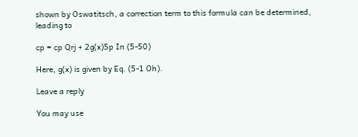shown by Oswatitsch, a correction term to this formula can be determined, leading to

cp = cp Qrj + 2g(x)5p In (5-50)

Here, g(x) is given by Eq. (5-1 Oh).

Leave a reply

You may use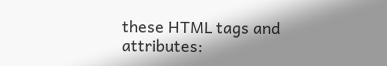these HTML tags and attributes: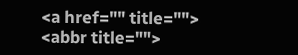<a href="" title=""> <abbr title="">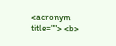<acronym title=""> <b>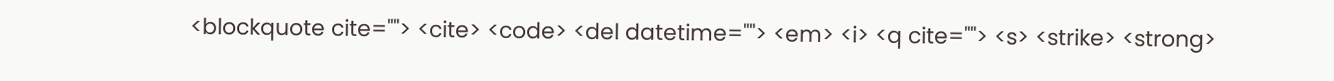<blockquote cite=""> <cite> <code> <del datetime=""> <em> <i> <q cite=""> <s> <strike> <strong>